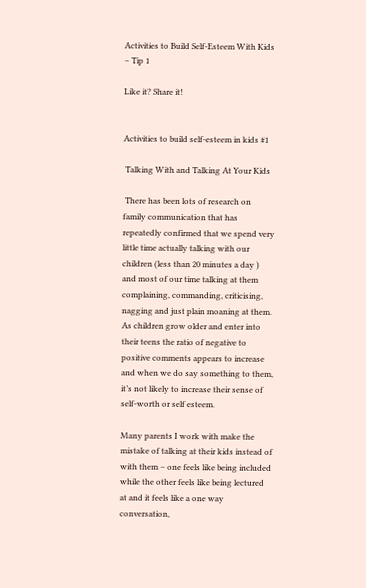Activities to Build Self-Esteem With Kids – Tip 1

Like it? Share it!


Activities to build self-esteem in kids #1

 Talking With and Talking At Your Kids

 There has been lots of research on family communication that has repeatedly confirmed that we spend very little time actually talking with our children (less than 20 minutes a day ) and most of our time talking at them  complaining, commanding, criticising, nagging and just plain moaning at them. As children grow older and enter into their teens the ratio of negative to positive comments appears to increase and when we do say something to them, it’s not likely to increase their sense of self-worth or self esteem.

Many parents I work with make the mistake of talking at their kids instead of with them – one feels like being included while the other feels like being lectured at and it feels like a one way conversation,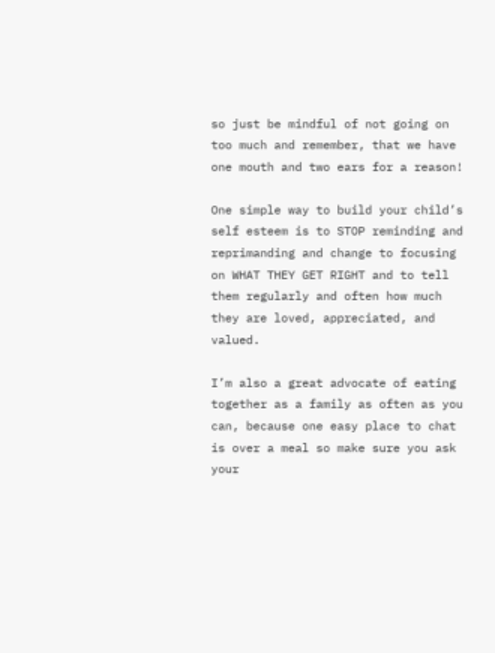so just be mindful of not going on too much and remember, that we have one mouth and two ears for a reason!

One simple way to build your child’s self esteem is to STOP reminding and reprimanding and change to focusing on WHAT THEY GET RIGHT and to tell them regularly and often how much they are loved, appreciated, and valued.

I’m also a great advocate of eating together as a family as often as you can, because one easy place to chat is over a meal so make sure you ask your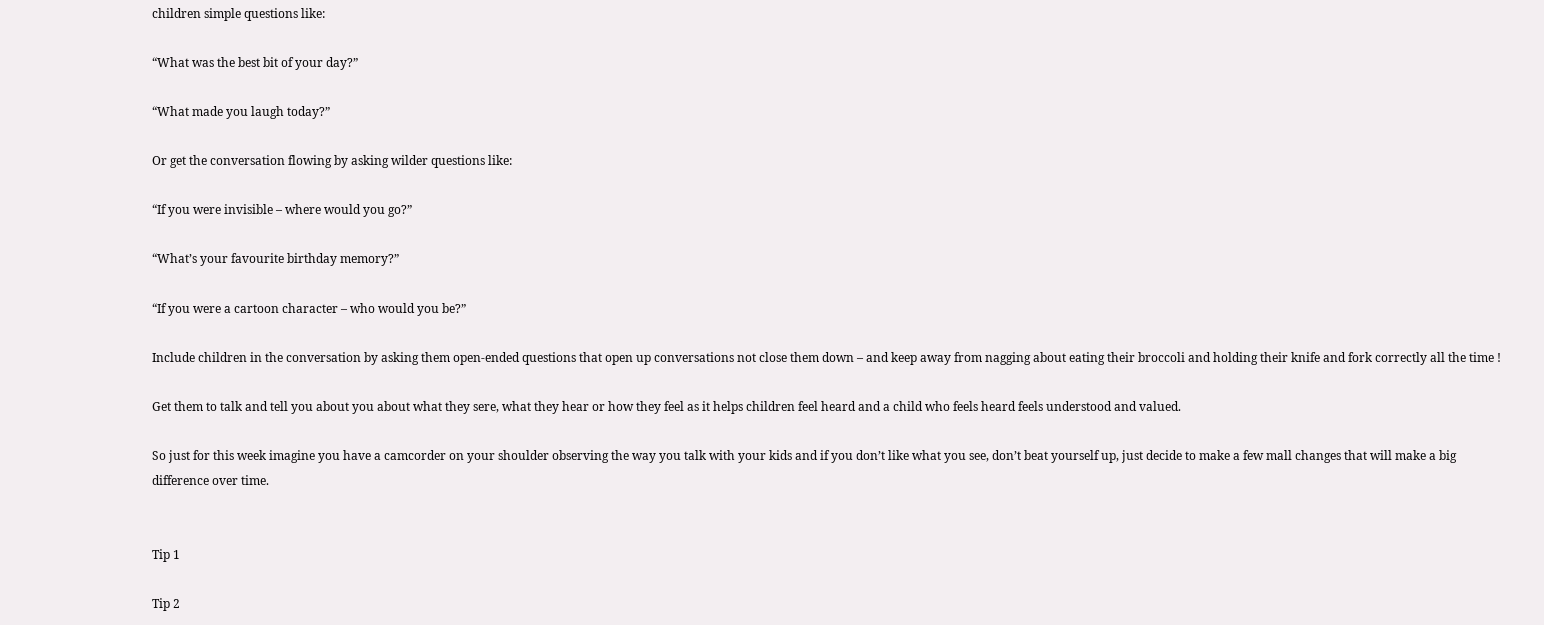children simple questions like:

“What was the best bit of your day?”

“What made you laugh today?”

Or get the conversation flowing by asking wilder questions like:

“If you were invisible – where would you go?”

“What’s your favourite birthday memory?”

“If you were a cartoon character – who would you be?”

Include children in the conversation by asking them open-ended questions that open up conversations not close them down – and keep away from nagging about eating their broccoli and holding their knife and fork correctly all the time !

Get them to talk and tell you about you about what they sere, what they hear or how they feel as it helps children feel heard and a child who feels heard feels understood and valued.

So just for this week imagine you have a camcorder on your shoulder observing the way you talk with your kids and if you don’t like what you see, don’t beat yourself up, just decide to make a few mall changes that will make a big difference over time.


Tip 1

Tip 2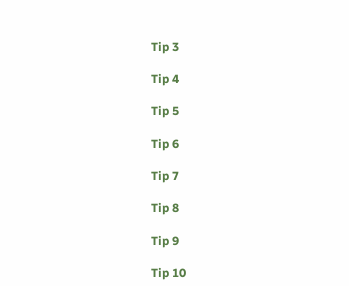Tip 3

Tip 4

Tip 5

Tip 6

Tip 7

Tip 8

Tip 9

Tip 10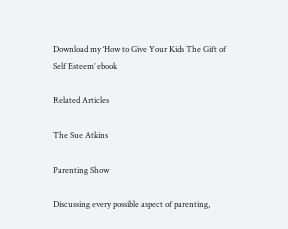Download my ‘How to Give Your Kids The Gift of Self Esteem’ ebook

Related Articles

The Sue Atkins

Parenting Show

Discussing every possible aspect of parenting,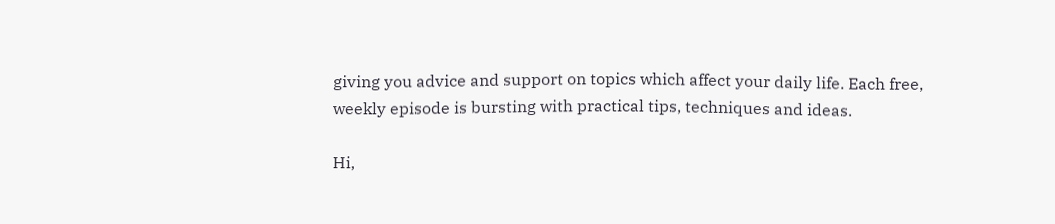giving you advice and support on topics which affect your daily life. Each free, weekly episode is bursting with practical tips, techniques and ideas.

Hi,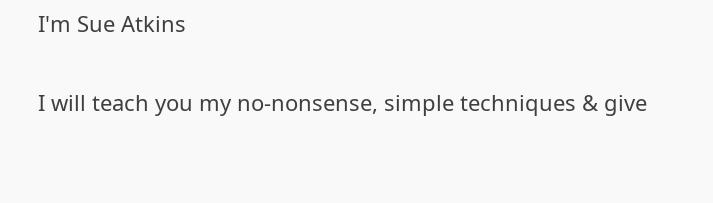I'm Sue Atkins

I will teach you my no-nonsense, simple techniques & give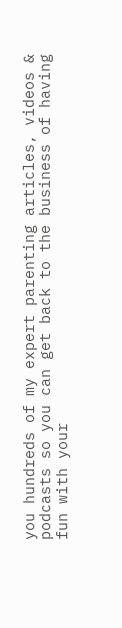you hundreds of my expert parenting articles, videos & podcasts so you can get back to the business of having fun with your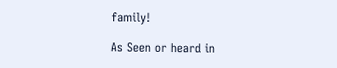family!

As Seen or heard in